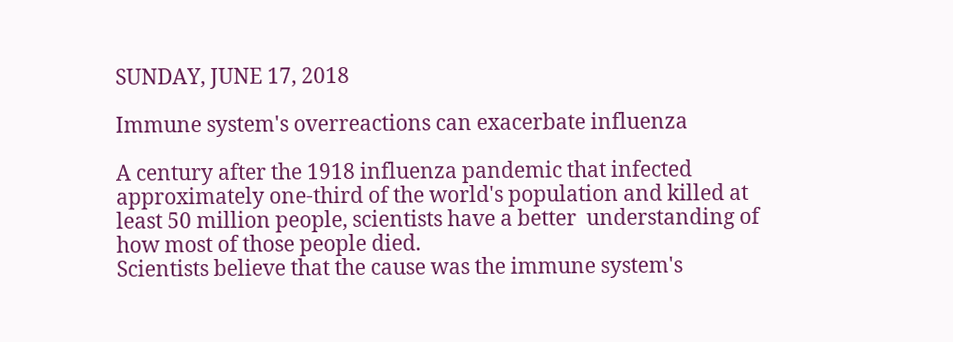SUNDAY, JUNE 17, 2018

Immune system's overreactions can exacerbate influenza

A century after the 1918 influenza pandemic that infected approximately one-third of the world's population and killed at least 50 million people, scientists have a better  understanding of how most of those people died.
Scientists believe that the cause was the immune system's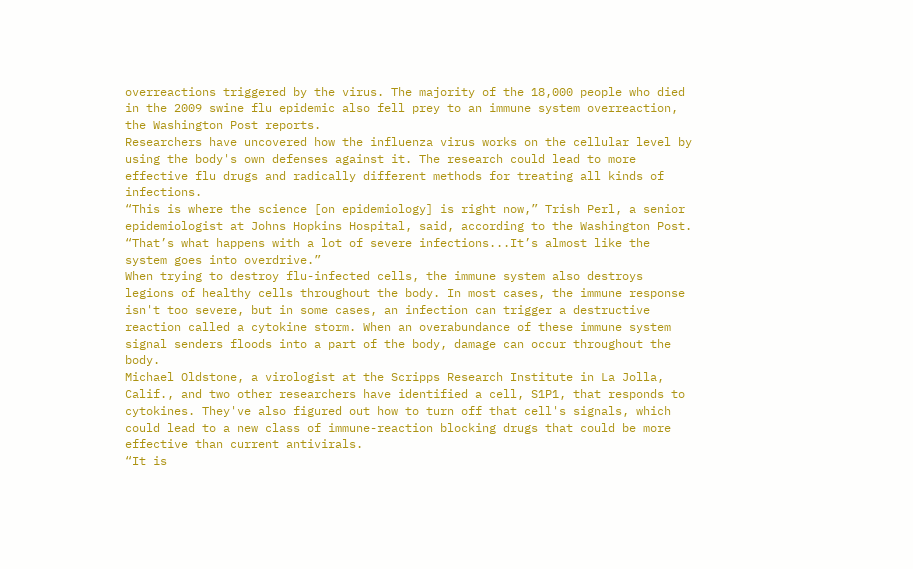overreactions triggered by the virus. The majority of the 18,000 people who died in the 2009 swine flu epidemic also fell prey to an immune system overreaction, the Washington Post reports.
Researchers have uncovered how the influenza virus works on the cellular level by using the body's own defenses against it. The research could lead to more effective flu drugs and radically different methods for treating all kinds of infections.
“This is where the science [on epidemiology] is right now,” Trish Perl, a senior epidemiologist at Johns Hopkins Hospital, said, according to the Washington Post. “That’s what happens with a lot of severe infections...It’s almost like the system goes into overdrive.”
When trying to destroy flu-infected cells, the immune system also destroys legions of healthy cells throughout the body. In most cases, the immune response isn't too severe, but in some cases, an infection can trigger a destructive reaction called a cytokine storm. When an overabundance of these immune system signal senders floods into a part of the body, damage can occur throughout the body.
Michael Oldstone, a virologist at the Scripps Research Institute in La Jolla, Calif., and two other researchers have identified a cell, S1P1, that responds to cytokines. They've also figured out how to turn off that cell's signals, which could lead to a new class of immune-reaction blocking drugs that could be more effective than current antivirals.
“It is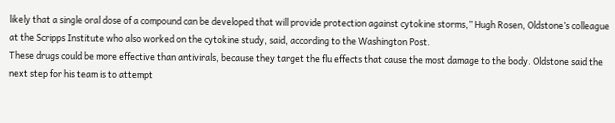likely that a single oral dose of a compound can be developed that will provide protection against cytokine storms,” Hugh Rosen, Oldstone’s colleague at the Scripps Institute who also worked on the cytokine study, said, according to the Washington Post.
These drugs could be more effective than antivirals, because they target the flu effects that cause the most damage to the body. Oldstone said the next step for his team is to attempt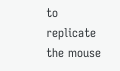to replicate the mouse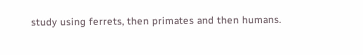study using ferrets, then primates and then humans.